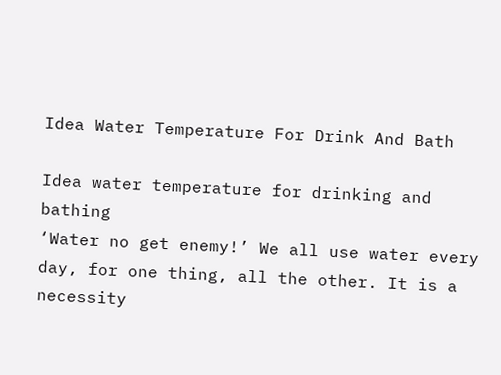Idea Water Temperature For Drink And Bath

Idea water temperature for drinking and bathing
‘Water no get enemy!’ We all use water every day, for one thing, all the other. It is a necessity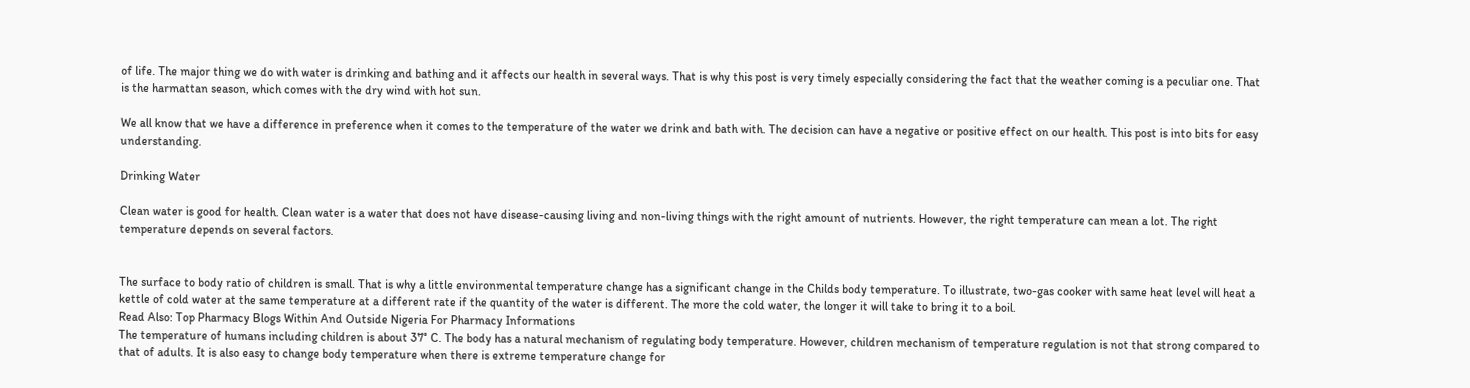of life. The major thing we do with water is drinking and bathing and it affects our health in several ways. That is why this post is very timely especially considering the fact that the weather coming is a peculiar one. That is the harmattan season, which comes with the dry wind with hot sun.

We all know that we have a difference in preference when it comes to the temperature of the water we drink and bath with. The decision can have a negative or positive effect on our health. This post is into bits for easy understanding.

Drinking Water

Clean water is good for health. Clean water is a water that does not have disease-causing living and non-living things with the right amount of nutrients. However, the right temperature can mean a lot. The right temperature depends on several factors.


The surface to body ratio of children is small. That is why a little environmental temperature change has a significant change in the Childs body temperature. To illustrate, two-gas cooker with same heat level will heat a kettle of cold water at the same temperature at a different rate if the quantity of the water is different. The more the cold water, the longer it will take to bring it to a boil.
Read Also: Top Pharmacy Blogs Within And Outside Nigeria For Pharmacy Informations
The temperature of humans including children is about 37° C. The body has a natural mechanism of regulating body temperature. However, children mechanism of temperature regulation is not that strong compared to that of adults. It is also easy to change body temperature when there is extreme temperature change for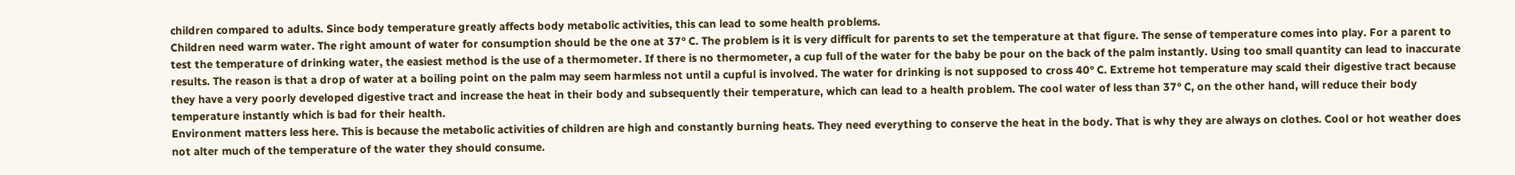children compared to adults. Since body temperature greatly affects body metabolic activities, this can lead to some health problems.
Children need warm water. The right amount of water for consumption should be the one at 37° C. The problem is it is very difficult for parents to set the temperature at that figure. The sense of temperature comes into play. For a parent to test the temperature of drinking water, the easiest method is the use of a thermometer. If there is no thermometer, a cup full of the water for the baby be pour on the back of the palm instantly. Using too small quantity can lead to inaccurate results. The reason is that a drop of water at a boiling point on the palm may seem harmless not until a cupful is involved. The water for drinking is not supposed to cross 40° C. Extreme hot temperature may scald their digestive tract because they have a very poorly developed digestive tract and increase the heat in their body and subsequently their temperature, which can lead to a health problem. The cool water of less than 37° C, on the other hand, will reduce their body temperature instantly which is bad for their health.
Environment matters less here. This is because the metabolic activities of children are high and constantly burning heats. They need everything to conserve the heat in the body. That is why they are always on clothes. Cool or hot weather does not alter much of the temperature of the water they should consume.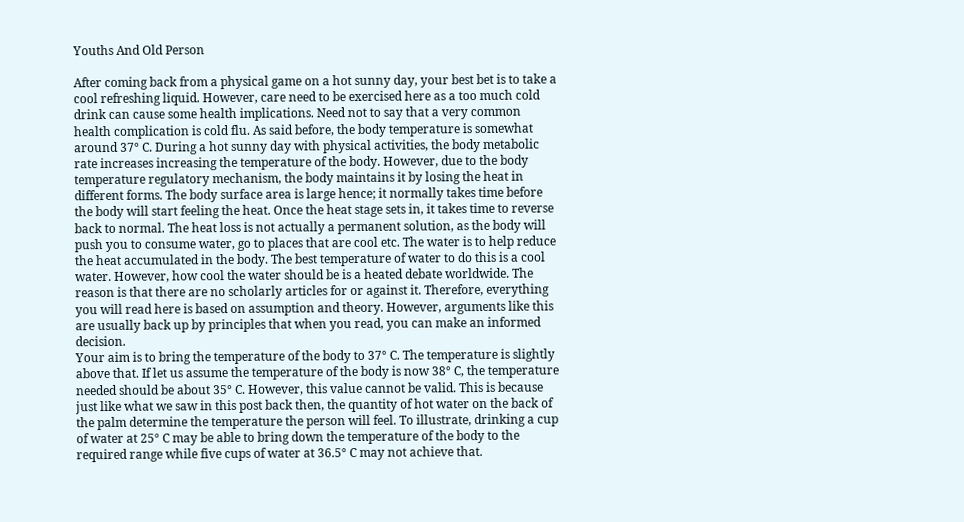Youths And Old Person

After coming back from a physical game on a hot sunny day, your best bet is to take a cool refreshing liquid. However, care need to be exercised here as a too much cold drink can cause some health implications. Need not to say that a very common health complication is cold flu. As said before, the body temperature is somewhat around 37° C. During a hot sunny day with physical activities, the body metabolic rate increases increasing the temperature of the body. However, due to the body temperature regulatory mechanism, the body maintains it by losing the heat in different forms. The body surface area is large hence; it normally takes time before the body will start feeling the heat. Once the heat stage sets in, it takes time to reverse back to normal. The heat loss is not actually a permanent solution, as the body will push you to consume water, go to places that are cool etc. The water is to help reduce the heat accumulated in the body. The best temperature of water to do this is a cool water. However, how cool the water should be is a heated debate worldwide. The reason is that there are no scholarly articles for or against it. Therefore, everything you will read here is based on assumption and theory. However, arguments like this are usually back up by principles that when you read, you can make an informed decision.
Your aim is to bring the temperature of the body to 37° C. The temperature is slightly above that. If let us assume the temperature of the body is now 38° C, the temperature needed should be about 35° C. However, this value cannot be valid. This is because just like what we saw in this post back then, the quantity of hot water on the back of the palm determine the temperature the person will feel. To illustrate, drinking a cup of water at 25° C may be able to bring down the temperature of the body to the required range while five cups of water at 36.5° C may not achieve that.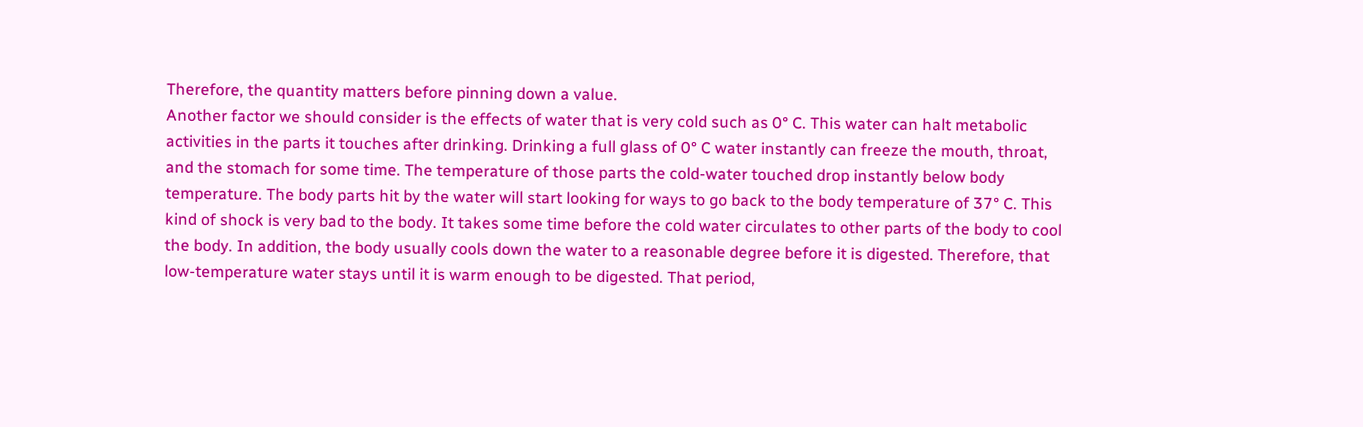Therefore, the quantity matters before pinning down a value.
Another factor we should consider is the effects of water that is very cold such as 0° C. This water can halt metabolic activities in the parts it touches after drinking. Drinking a full glass of 0° C water instantly can freeze the mouth, throat, and the stomach for some time. The temperature of those parts the cold-water touched drop instantly below body temperature. The body parts hit by the water will start looking for ways to go back to the body temperature of 37° C. This kind of shock is very bad to the body. It takes some time before the cold water circulates to other parts of the body to cool the body. In addition, the body usually cools down the water to a reasonable degree before it is digested. Therefore, that low-temperature water stays until it is warm enough to be digested. That period,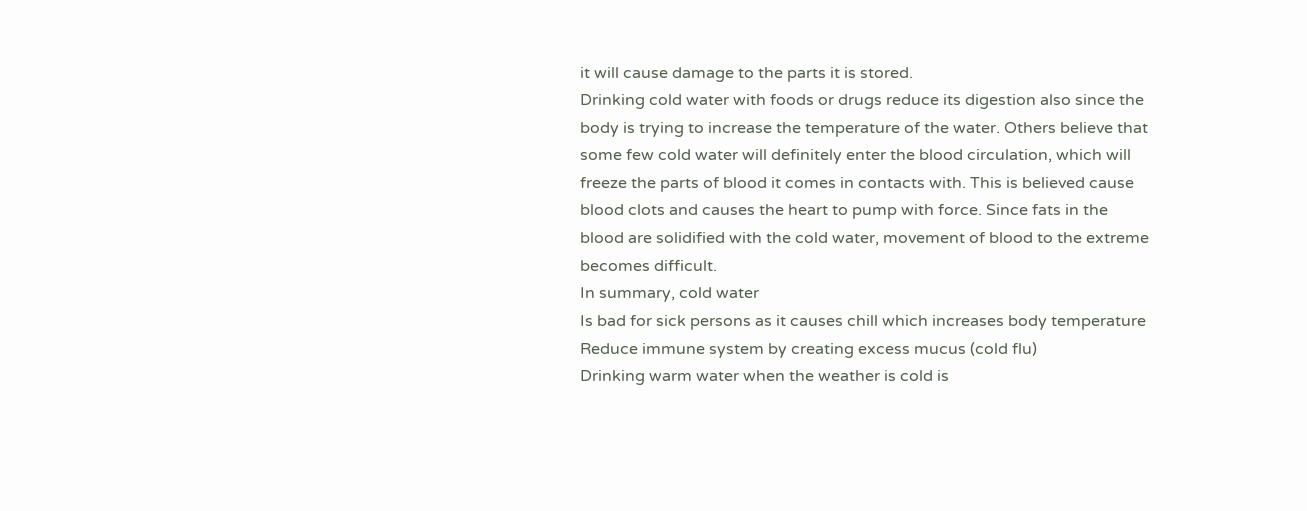it will cause damage to the parts it is stored.
Drinking cold water with foods or drugs reduce its digestion also since the body is trying to increase the temperature of the water. Others believe that some few cold water will definitely enter the blood circulation, which will freeze the parts of blood it comes in contacts with. This is believed cause blood clots and causes the heart to pump with force. Since fats in the blood are solidified with the cold water, movement of blood to the extreme becomes difficult.
In summary, cold water
Is bad for sick persons as it causes chill which increases body temperature
Reduce immune system by creating excess mucus (cold flu)
Drinking warm water when the weather is cold is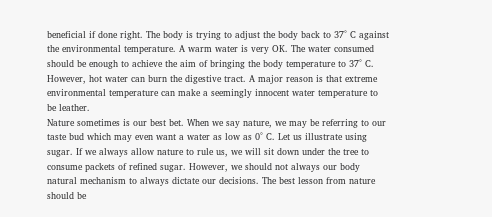beneficial if done right. The body is trying to adjust the body back to 37° C against the environmental temperature. A warm water is very OK. The water consumed should be enough to achieve the aim of bringing the body temperature to 37° C. However, hot water can burn the digestive tract. A major reason is that extreme environmental temperature can make a seemingly innocent water temperature to be leather.
Nature sometimes is our best bet. When we say nature, we may be referring to our taste bud which may even want a water as low as 0° C. Let us illustrate using sugar. If we always allow nature to rule us, we will sit down under the tree to consume packets of refined sugar. However, we should not always our body natural mechanism to always dictate our decisions. The best lesson from nature should be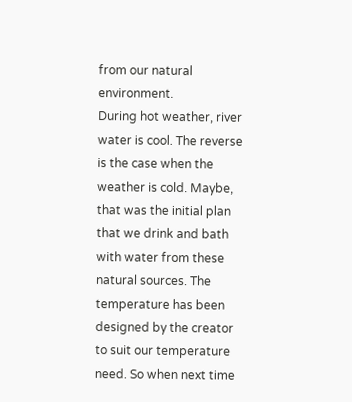from our natural environment.
During hot weather, river water is cool. The reverse is the case when the weather is cold. Maybe, that was the initial plan that we drink and bath with water from these natural sources. The temperature has been designed by the creator to suit our temperature need. So when next time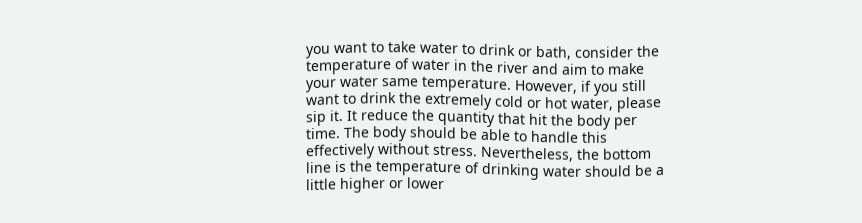you want to take water to drink or bath, consider the temperature of water in the river and aim to make your water same temperature. However, if you still want to drink the extremely cold or hot water, please sip it. It reduce the quantity that hit the body per time. The body should be able to handle this effectively without stress. Nevertheless, the bottom line is the temperature of drinking water should be a little higher or lower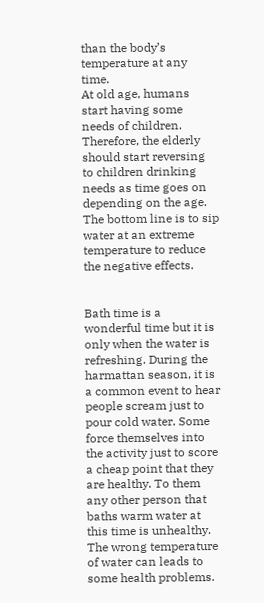than the body’s temperature at any time.
At old age, humans start having some needs of children. Therefore, the elderly should start reversing to children drinking needs as time goes on depending on the age.
The bottom line is to sip water at an extreme temperature to reduce the negative effects.


Bath time is a wonderful time but it is only when the water is refreshing. During the harmattan season, it is a common event to hear people scream just to pour cold water. Some force themselves into the activity just to score a cheap point that they are healthy. To them any other person that baths warm water at this time is unhealthy. The wrong temperature of water can leads to some health problems.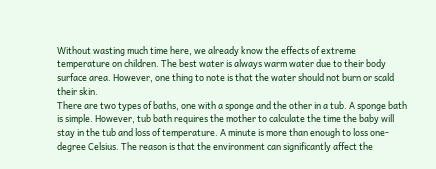Without wasting much time here, we already know the effects of extreme temperature on children. The best water is always warm water due to their body surface area. However, one thing to note is that the water should not burn or scald their skin.
There are two types of baths, one with a sponge and the other in a tub. A sponge bath is simple. However, tub bath requires the mother to calculate the time the baby will stay in the tub and loss of temperature. A minute is more than enough to loss one-degree Celsius. The reason is that the environment can significantly affect the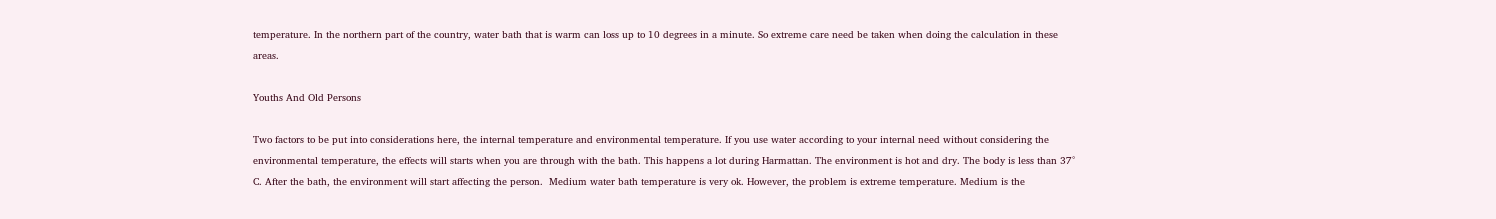temperature. In the northern part of the country, water bath that is warm can loss up to 10 degrees in a minute. So extreme care need be taken when doing the calculation in these areas.

Youths And Old Persons

Two factors to be put into considerations here, the internal temperature and environmental temperature. If you use water according to your internal need without considering the environmental temperature, the effects will starts when you are through with the bath. This happens a lot during Harmattan. The environment is hot and dry. The body is less than 37° C. After the bath, the environment will start affecting the person.  Medium water bath temperature is very ok. However, the problem is extreme temperature. Medium is the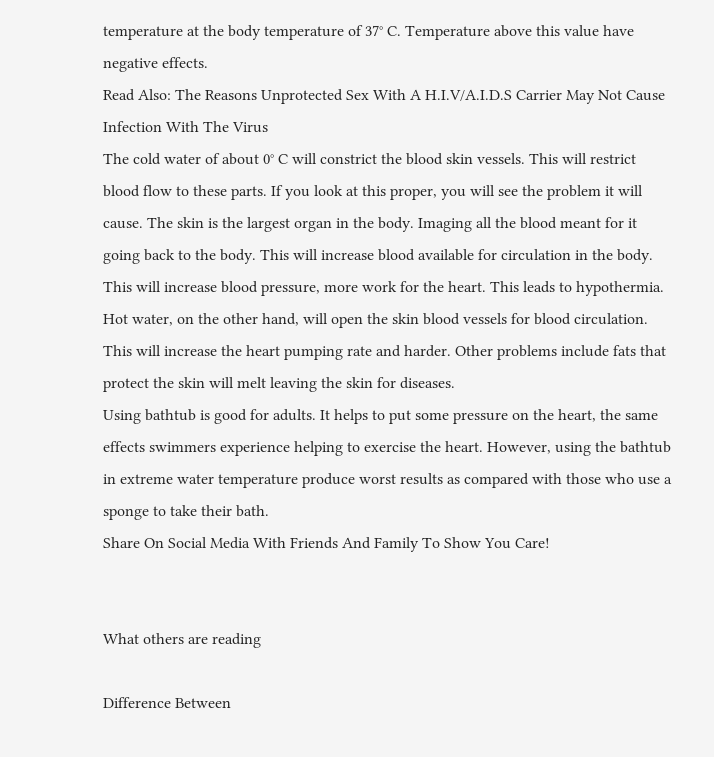temperature at the body temperature of 37° C. Temperature above this value have negative effects.
Read Also: The Reasons Unprotected Sex With A H.I.V/A.I.D.S Carrier May Not Cause Infection With The Virus
The cold water of about 0° C will constrict the blood skin vessels. This will restrict blood flow to these parts. If you look at this proper, you will see the problem it will cause. The skin is the largest organ in the body. Imaging all the blood meant for it going back to the body. This will increase blood available for circulation in the body. This will increase blood pressure, more work for the heart. This leads to hypothermia.
Hot water, on the other hand, will open the skin blood vessels for blood circulation. This will increase the heart pumping rate and harder. Other problems include fats that protect the skin will melt leaving the skin for diseases.
Using bathtub is good for adults. It helps to put some pressure on the heart, the same effects swimmers experience helping to exercise the heart. However, using the bathtub in extreme water temperature produce worst results as compared with those who use a sponge to take their bath.
Share On Social Media With Friends And Family To Show You Care!


What others are reading

Difference Between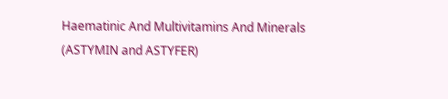Haematinic And Multivitamins And Minerals (ASTYMIN and ASTYFER)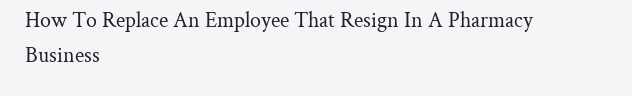How To Replace An Employee That Resign In A Pharmacy Business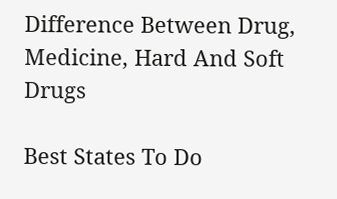Difference Between Drug, Medicine, Hard And Soft Drugs

Best States To Do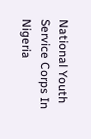National Youth Service Corps In Nigeria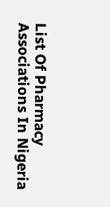List Of Pharmacy Associations In Nigeria